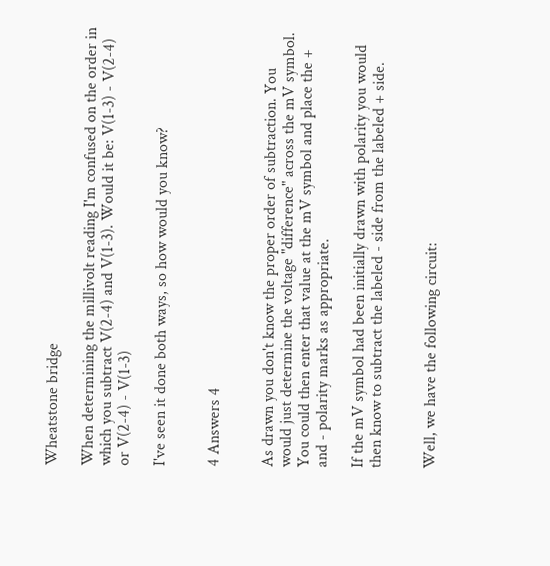Wheatstone bridge

When determining the millivolt reading I'm confused on the order in which you subtract V(2-4) and V(1-3). Would it be: V(1-3) - V(2-4) or V(2-4) - V(1-3)

I've seen it done both ways, so how would you know?


4 Answers 4


As drawn you don't know the proper order of subtraction. You would just determine the voltage "difference" across the mV symbol. You could then enter that value at the mV symbol and place the + and - polarity marks as appropriate.

If the mV symbol had been initially drawn with polarity you would then know to subtract the labeled - side from the labeled + side.


Well, we have the following circuit: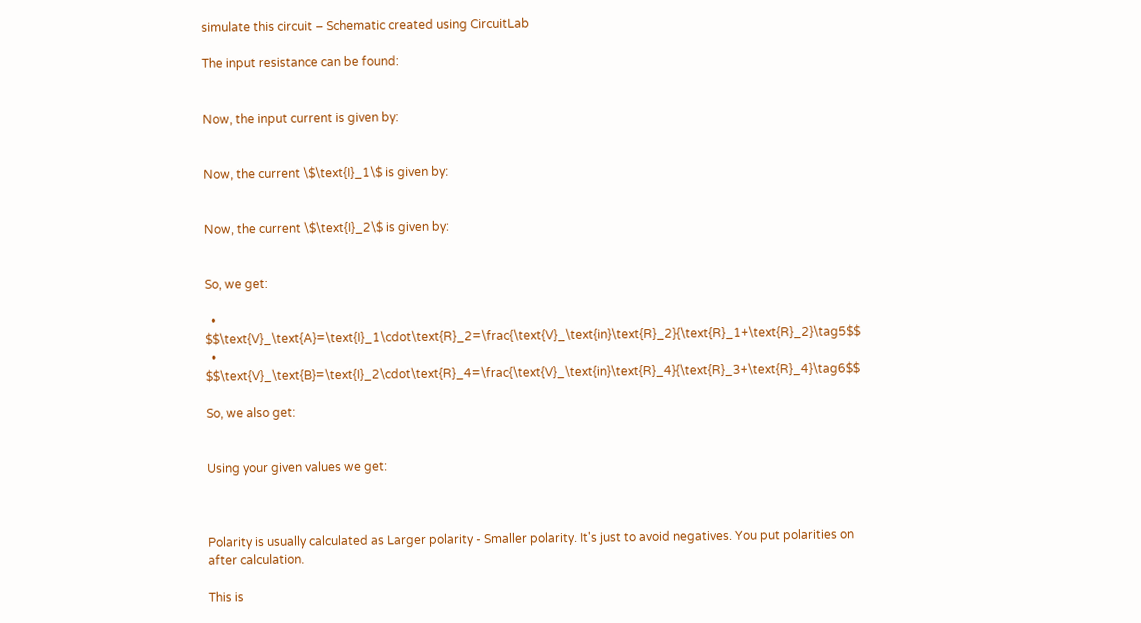simulate this circuit – Schematic created using CircuitLab

The input resistance can be found:


Now, the input current is given by:


Now, the current \$\text{I}_1\$ is given by:


Now, the current \$\text{I}_2\$ is given by:


So, we get:

  • $$\text{V}_\text{A}=\text{I}_1\cdot\text{R}_2=\frac{\text{V}_\text{in}\text{R}_2}{\text{R}_1+\text{R}_2}\tag5$$
  • $$\text{V}_\text{B}=\text{I}_2\cdot\text{R}_4=\frac{\text{V}_\text{in}\text{R}_4}{\text{R}_3+\text{R}_4}\tag6$$

So, we also get:


Using your given values we get:



Polarity is usually calculated as Larger polarity - Smaller polarity. It's just to avoid negatives. You put polarities on after calculation.

This is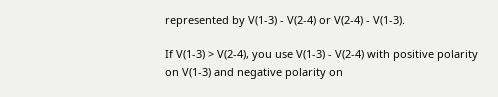represented by V(1-3) - V(2-4) or V(2-4) - V(1-3).

If V(1-3) > V(2-4), you use V(1-3) - V(2-4) with positive polarity on V(1-3) and negative polarity on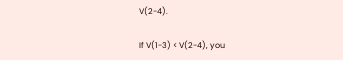V(2-4).

If V(1-3) < V(2-4), you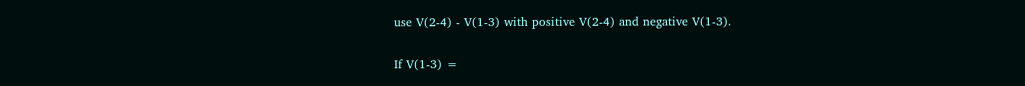use V(2-4) - V(1-3) with positive V(2-4) and negative V(1-3).

If V(1-3) =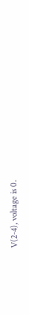V(2-4), voltage is 0.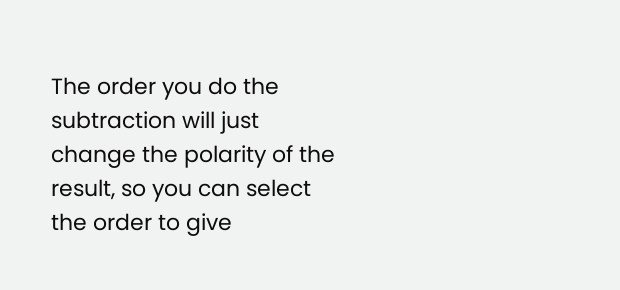The order you do the subtraction will just change the polarity of the result, so you can select the order to give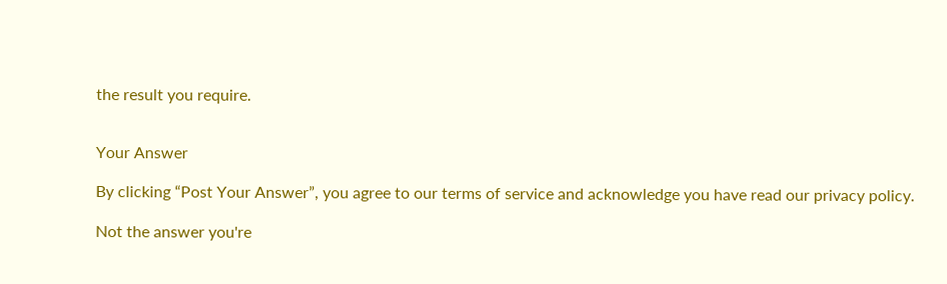the result you require.


Your Answer

By clicking “Post Your Answer”, you agree to our terms of service and acknowledge you have read our privacy policy.

Not the answer you're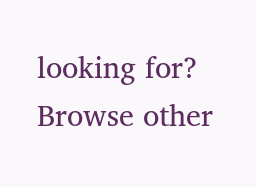looking for? Browse other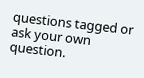questions tagged or ask your own question.